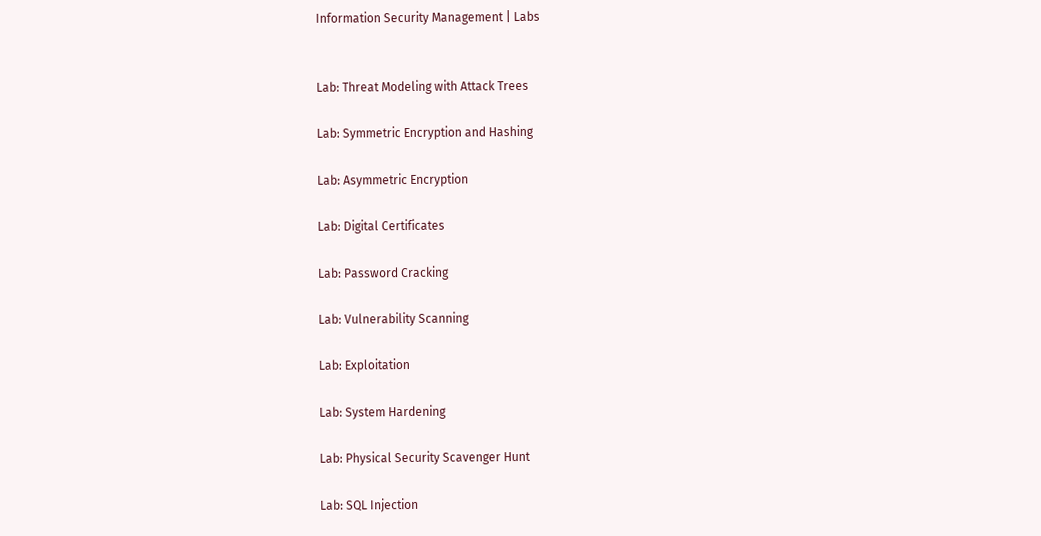Information Security Management | Labs


Lab: Threat Modeling with Attack Trees

Lab: Symmetric Encryption and Hashing

Lab: Asymmetric Encryption

Lab: Digital Certificates

Lab: Password Cracking

Lab: Vulnerability Scanning

Lab: Exploitation

Lab: System Hardening

Lab: Physical Security Scavenger Hunt

Lab: SQL Injection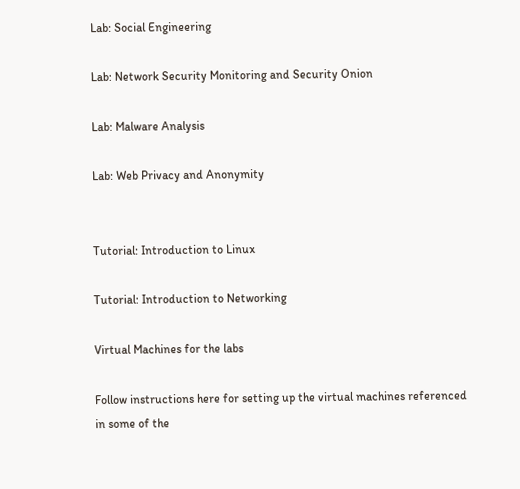Lab: Social Engineering

Lab: Network Security Monitoring and Security Onion

Lab: Malware Analysis

Lab: Web Privacy and Anonymity


Tutorial: Introduction to Linux

Tutorial: Introduction to Networking

Virtual Machines for the labs

Follow instructions here for setting up the virtual machines referenced in some of the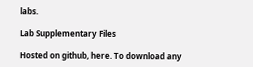labs.

Lab Supplementary Files

Hosted on github, here. To download any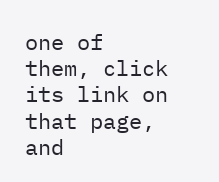one of them, click its link on that page, and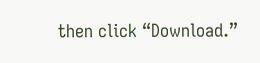then click “Download.”